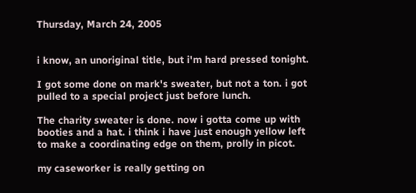Thursday, March 24, 2005


i know, an unoriginal title, but i'm hard pressed tonight.

I got some done on mark's sweater, but not a ton. i got pulled to a special project just before lunch.

The charity sweater is done. now i gotta come up with booties and a hat. i think i have just enough yellow left to make a coordinating edge on them, prolly in picot.

my caseworker is really getting on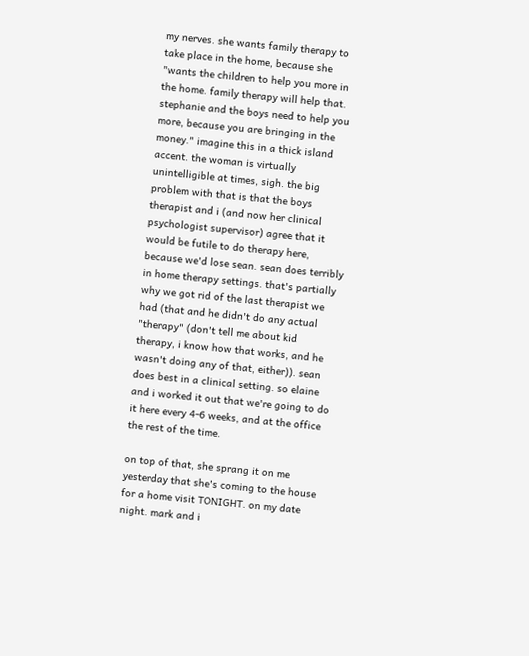my nerves. she wants family therapy to take place in the home, because she "wants the children to help you more in the home. family therapy will help that. stephanie and the boys need to help you more, because you are bringing in the money." imagine this in a thick island accent. the woman is virtually unintelligible at times, sigh. the big problem with that is that the boys therapist and i (and now her clinical psychologist supervisor) agree that it would be futile to do therapy here, because we'd lose sean. sean does terribly in home therapy settings. that's partially why we got rid of the last therapist we had (that and he didn't do any actual "therapy" (don't tell me about kid therapy, i know how that works, and he wasn't doing any of that, either)). sean does best in a clinical setting. so elaine and i worked it out that we're going to do it here every 4-6 weeks, and at the office the rest of the time.

on top of that, she sprang it on me yesterday that she's coming to the house for a home visit TONIGHT. on my date night. mark and i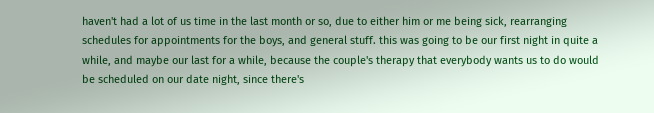haven't had a lot of us time in the last month or so, due to either him or me being sick, rearranging schedules for appointments for the boys, and general stuff. this was going to be our first night in quite a while, and maybe our last for a while, because the couple's therapy that everybody wants us to do would be scheduled on our date night, since there's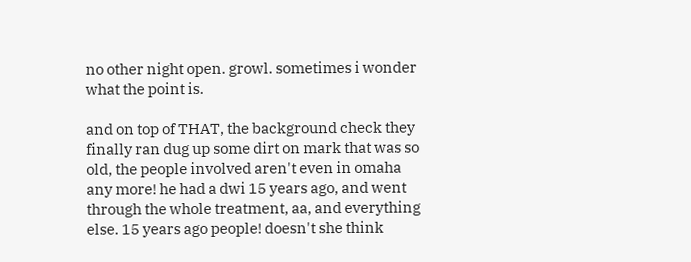no other night open. growl. sometimes i wonder what the point is.

and on top of THAT, the background check they finally ran dug up some dirt on mark that was so old, the people involved aren't even in omaha any more! he had a dwi 15 years ago, and went through the whole treatment, aa, and everything else. 15 years ago people! doesn't she think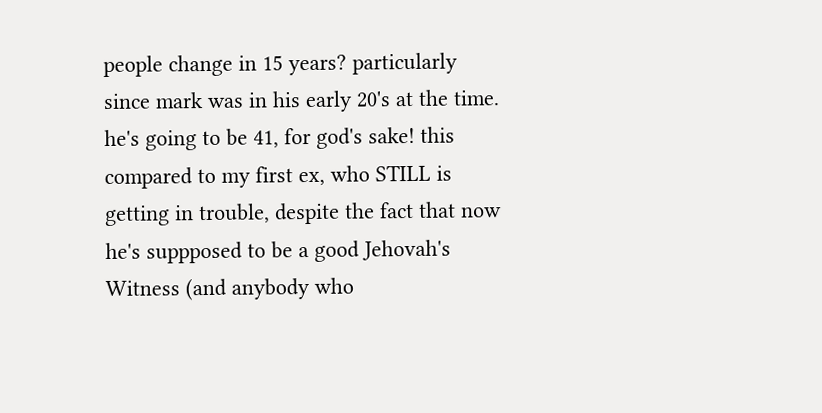people change in 15 years? particularly since mark was in his early 20's at the time. he's going to be 41, for god's sake! this compared to my first ex, who STILL is getting in trouble, despite the fact that now he's suppposed to be a good Jehovah's Witness (and anybody who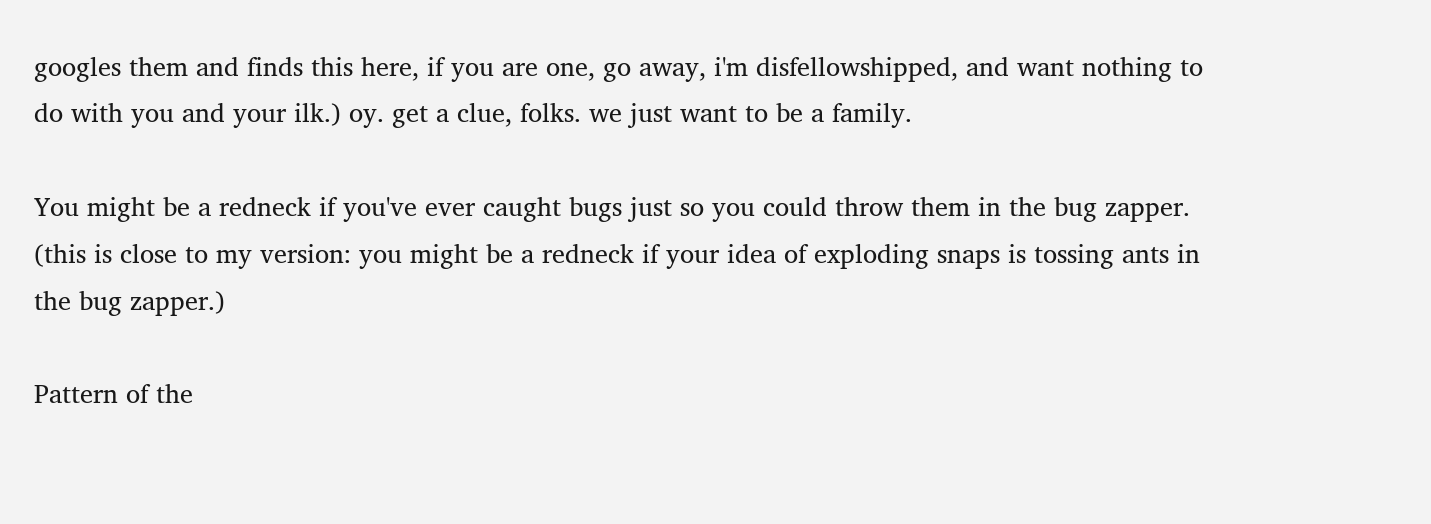googles them and finds this here, if you are one, go away, i'm disfellowshipped, and want nothing to do with you and your ilk.) oy. get a clue, folks. we just want to be a family.

You might be a redneck if you've ever caught bugs just so you could throw them in the bug zapper. (this is close to my version: you might be a redneck if your idea of exploding snaps is tossing ants in the bug zapper.)

Pattern of the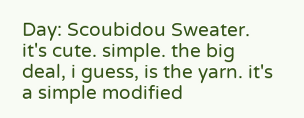Day: Scoubidou Sweater. it's cute. simple. the big deal, i guess, is the yarn. it's a simple modified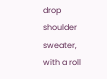drop shoulder sweater, with a roll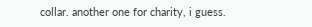collar. another one for charity, i guess.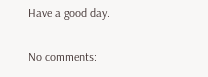Have a good day.

No comments: